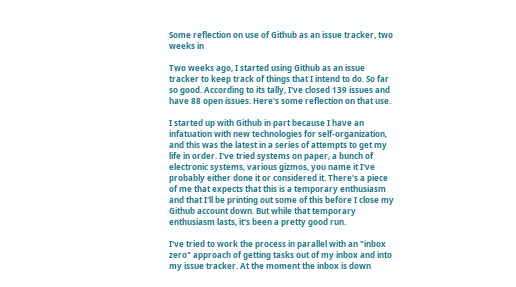Some reflection on use of Github as an issue tracker, two weeks in

Two weeks ago, I started using Github as an issue tracker to keep track of things that I intend to do. So far so good. According to its tally, I've closed 139 issues and have 88 open issues. Here's some reflection on that use.

I started up with Github in part because I have an infatuation with new technologies for self-organization, and this was the latest in a series of attempts to get my life in order. I've tried systems on paper, a bunch of electronic systems, various gizmos, you name it I've probably either done it or considered it. There's a piece of me that expects that this is a temporary enthusiasm and that I'll be printing out some of this before I close my Github account down. But while that temporary enthusiasm lasts, it's been a pretty good run.

I've tried to work the process in parallel with an "inbox zero" approach of getting tasks out of my inbox and into my issue tracker. At the moment the inbox is down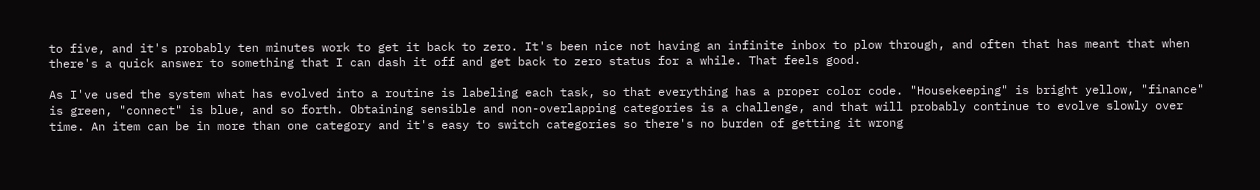to five, and it's probably ten minutes work to get it back to zero. It's been nice not having an infinite inbox to plow through, and often that has meant that when there's a quick answer to something that I can dash it off and get back to zero status for a while. That feels good.

As I've used the system what has evolved into a routine is labeling each task, so that everything has a proper color code. "Housekeeping" is bright yellow, "finance" is green, "connect" is blue, and so forth. Obtaining sensible and non-overlapping categories is a challenge, and that will probably continue to evolve slowly over time. An item can be in more than one category and it's easy to switch categories so there's no burden of getting it wrong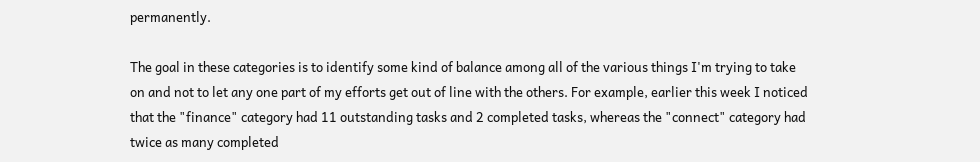permanently.

The goal in these categories is to identify some kind of balance among all of the various things I'm trying to take on and not to let any one part of my efforts get out of line with the others. For example, earlier this week I noticed that the "finance" category had 11 outstanding tasks and 2 completed tasks, whereas the "connect" category had twice as many completed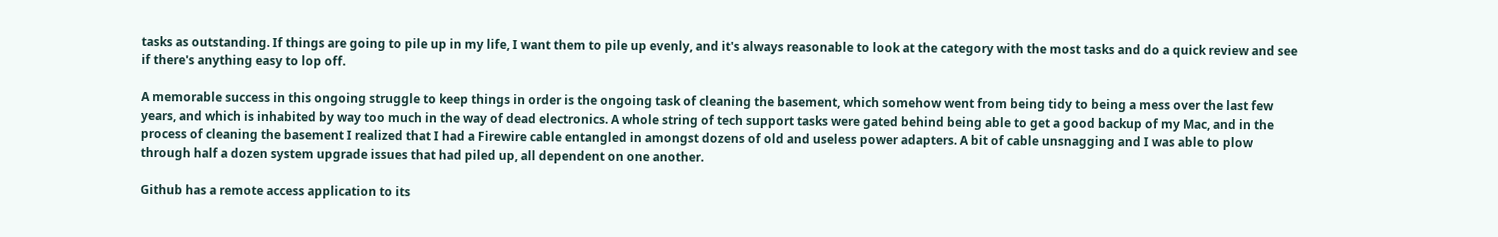tasks as outstanding. If things are going to pile up in my life, I want them to pile up evenly, and it's always reasonable to look at the category with the most tasks and do a quick review and see if there's anything easy to lop off.

A memorable success in this ongoing struggle to keep things in order is the ongoing task of cleaning the basement, which somehow went from being tidy to being a mess over the last few years, and which is inhabited by way too much in the way of dead electronics. A whole string of tech support tasks were gated behind being able to get a good backup of my Mac, and in the process of cleaning the basement I realized that I had a Firewire cable entangled in amongst dozens of old and useless power adapters. A bit of cable unsnagging and I was able to plow through half a dozen system upgrade issues that had piled up, all dependent on one another.

Github has a remote access application to its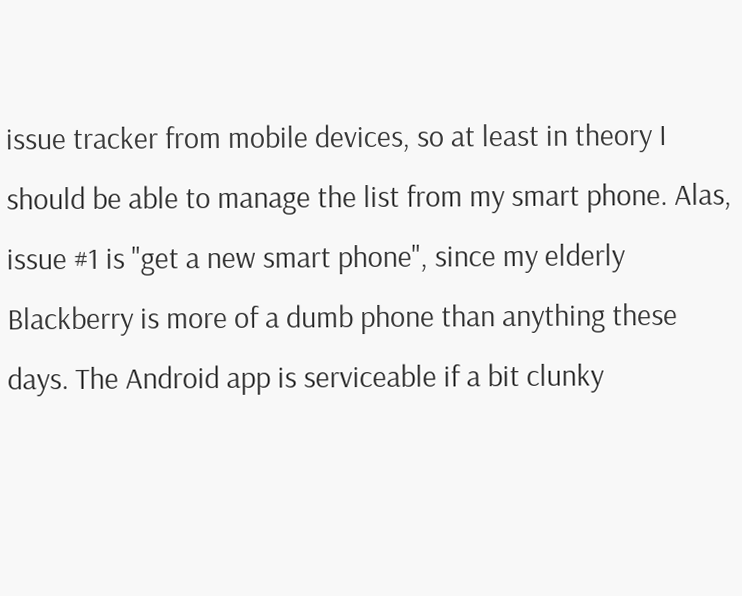issue tracker from mobile devices, so at least in theory I should be able to manage the list from my smart phone. Alas, issue #1 is "get a new smart phone", since my elderly Blackberry is more of a dumb phone than anything these days. The Android app is serviceable if a bit clunky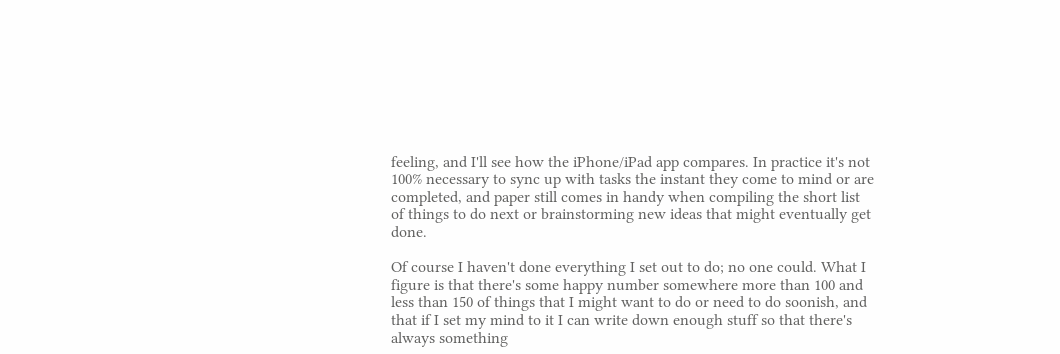feeling, and I'll see how the iPhone/iPad app compares. In practice it's not 100% necessary to sync up with tasks the instant they come to mind or are completed, and paper still comes in handy when compiling the short list of things to do next or brainstorming new ideas that might eventually get done.

Of course I haven't done everything I set out to do; no one could. What I figure is that there's some happy number somewhere more than 100 and less than 150 of things that I might want to do or need to do soonish, and that if I set my mind to it I can write down enough stuff so that there's always something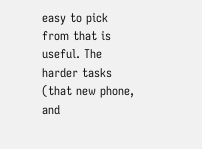easy to pick from that is useful. The harder tasks (that new phone, and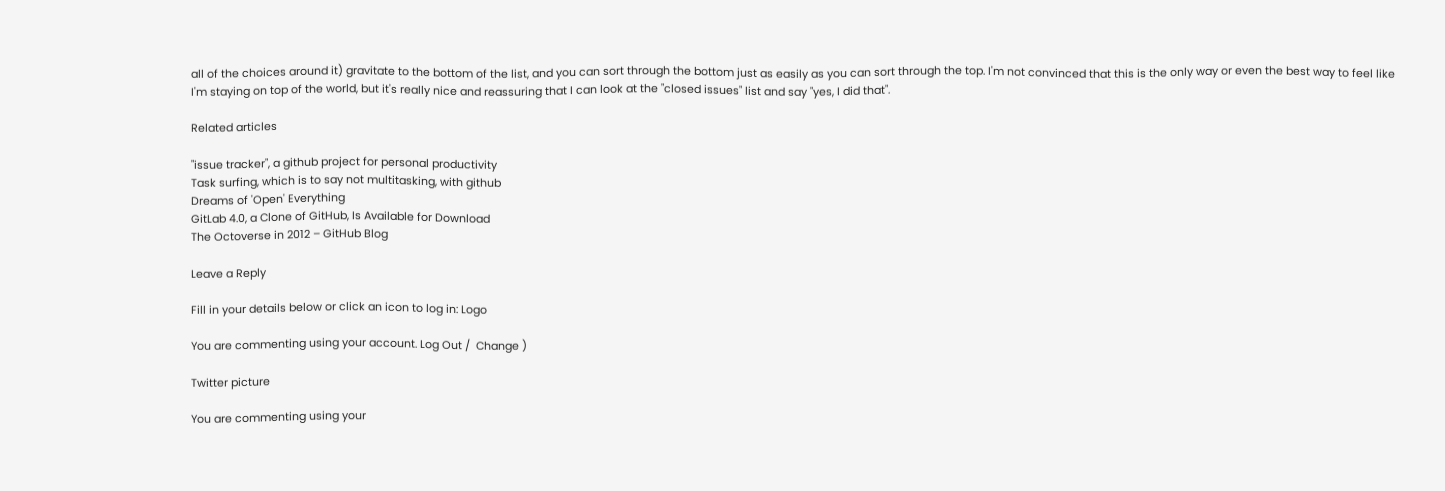all of the choices around it) gravitate to the bottom of the list, and you can sort through the bottom just as easily as you can sort through the top. I'm not convinced that this is the only way or even the best way to feel like I'm staying on top of the world, but it's really nice and reassuring that I can look at the "closed issues" list and say "yes, I did that".

Related articles

"issue tracker", a github project for personal productivity
Task surfing, which is to say not multitasking, with github
Dreams of 'Open' Everything
GitLab 4.0, a Clone of GitHub, Is Available for Download
The Octoverse in 2012 – GitHub Blog

Leave a Reply

Fill in your details below or click an icon to log in: Logo

You are commenting using your account. Log Out /  Change )

Twitter picture

You are commenting using your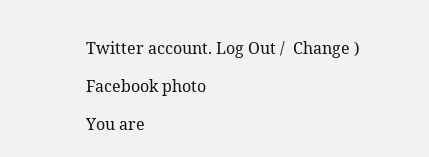Twitter account. Log Out /  Change )

Facebook photo

You are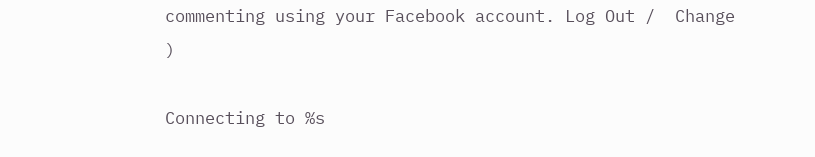commenting using your Facebook account. Log Out /  Change )

Connecting to %s